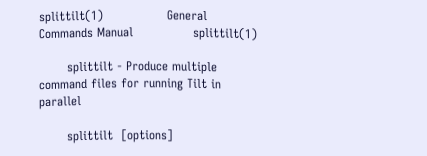splittilt(1)                General Commands Manual               splittilt(1)

       splittilt - Produce multiple command files for running Tilt in parallel

       splittilt  [options]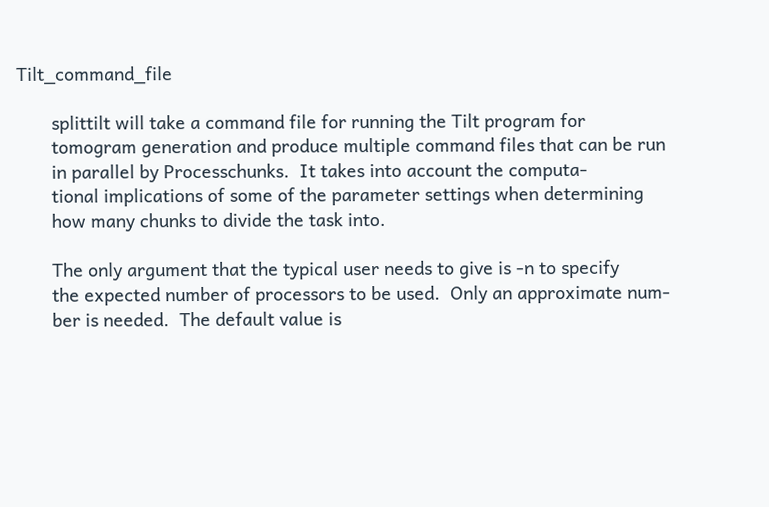Tilt_command_file

       splittilt will take a command file for running the Tilt program for
       tomogram generation and produce multiple command files that can be run
       in parallel by Processchunks.  It takes into account the computa-
       tional implications of some of the parameter settings when determining
       how many chunks to divide the task into.

       The only argument that the typical user needs to give is -n to specify
       the expected number of processors to be used.  Only an approximate num-
       ber is needed.  The default value is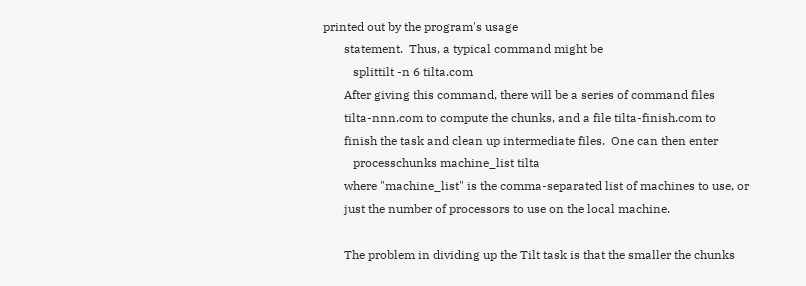printed out by the program's usage
       statement.  Thus, a typical command might be
          splittilt -n 6 tilta.com
       After giving this command, there will be a series of command files
       tilta-nnn.com to compute the chunks, and a file tilta-finish.com to
       finish the task and clean up intermediate files.  One can then enter
          processchunks machine_list tilta
       where "machine_list" is the comma-separated list of machines to use, or
       just the number of processors to use on the local machine.

       The problem in dividing up the Tilt task is that the smaller the chunks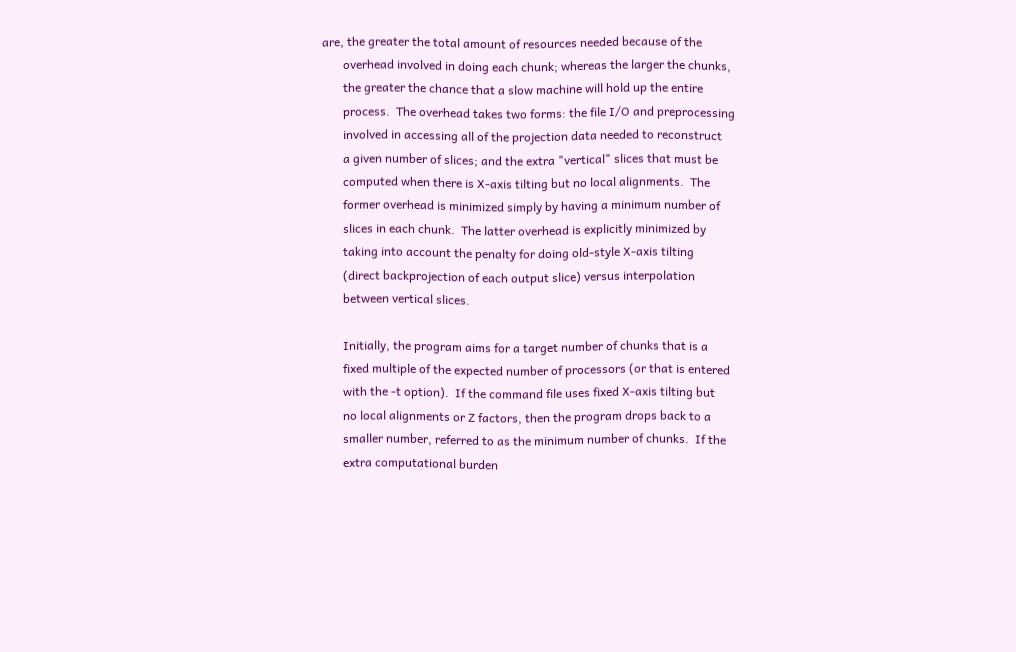are, the greater the total amount of resources needed because of the
       overhead involved in doing each chunk; whereas the larger the chunks,
       the greater the chance that a slow machine will hold up the entire
       process.  The overhead takes two forms: the file I/O and preprocessing
       involved in accessing all of the projection data needed to reconstruct
       a given number of slices; and the extra "vertical" slices that must be
       computed when there is X-axis tilting but no local alignments.  The
       former overhead is minimized simply by having a minimum number of
       slices in each chunk.  The latter overhead is explicitly minimized by
       taking into account the penalty for doing old-style X-axis tilting
       (direct backprojection of each output slice) versus interpolation
       between vertical slices.

       Initially, the program aims for a target number of chunks that is a
       fixed multiple of the expected number of processors (or that is entered
       with the -t option).  If the command file uses fixed X-axis tilting but
       no local alignments or Z factors, then the program drops back to a
       smaller number, referred to as the minimum number of chunks.  If the
       extra computational burden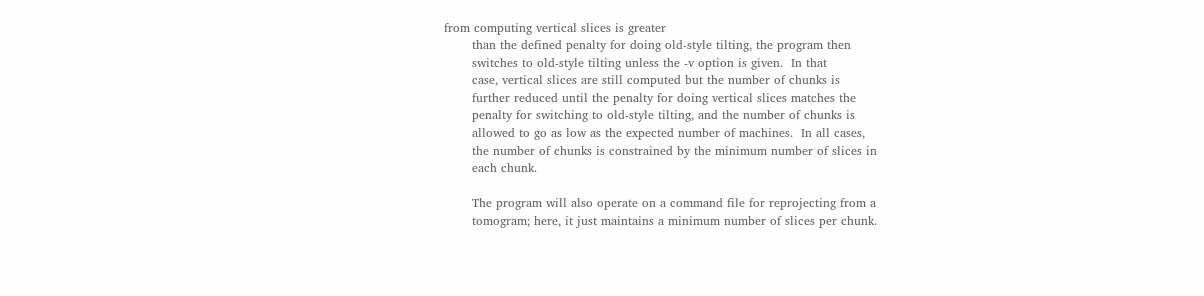from computing vertical slices is greater
       than the defined penalty for doing old-style tilting, the program then
       switches to old-style tilting unless the -v option is given.  In that
       case, vertical slices are still computed but the number of chunks is
       further reduced until the penalty for doing vertical slices matches the
       penalty for switching to old-style tilting, and the number of chunks is
       allowed to go as low as the expected number of machines.  In all cases,
       the number of chunks is constrained by the minimum number of slices in
       each chunk.

       The program will also operate on a command file for reprojecting from a
       tomogram; here, it just maintains a minimum number of slices per chunk.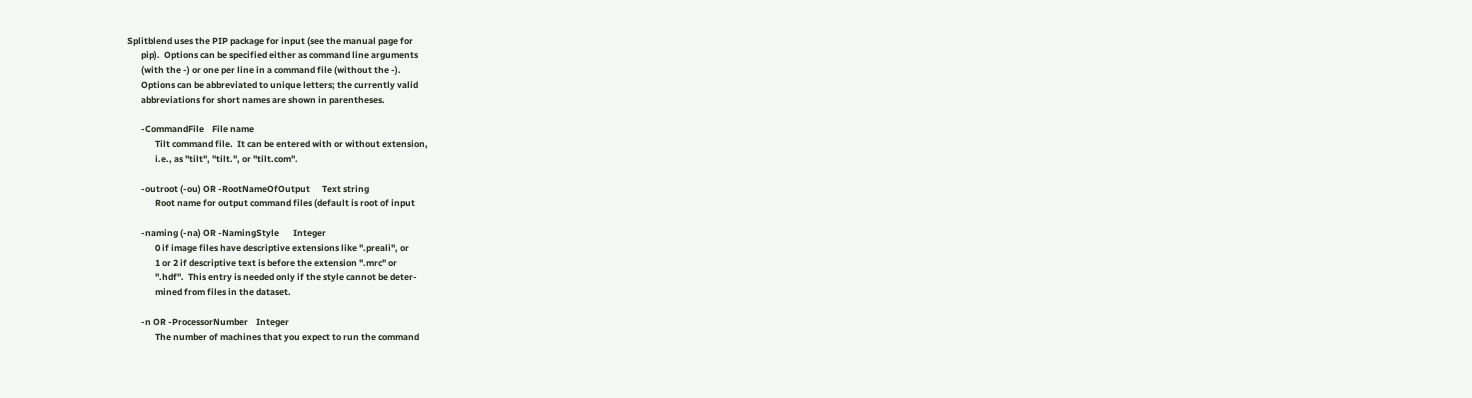Splitblend uses the PIP package for input (see the manual page for
       pip).  Options can be specified either as command line arguments
       (with the -) or one per line in a command file (without the -).
       Options can be abbreviated to unique letters; the currently valid
       abbreviations for short names are shown in parentheses.

       -CommandFile    File name
              Tilt command file.  It can be entered with or without extension,
              i.e., as "tilt", "tilt.", or "tilt.com".

       -outroot (-ou) OR -RootNameOfOutput      Text string
              Root name for output command files (default is root of input

       -naming (-na) OR -NamingStyle       Integer
              0 if image files have descriptive extensions like ".preali", or
              1 or 2 if descriptive text is before the extension ".mrc" or
              ".hdf".  This entry is needed only if the style cannot be deter-
              mined from files in the dataset.

       -n OR -ProcessorNumber    Integer
              The number of machines that you expect to run the command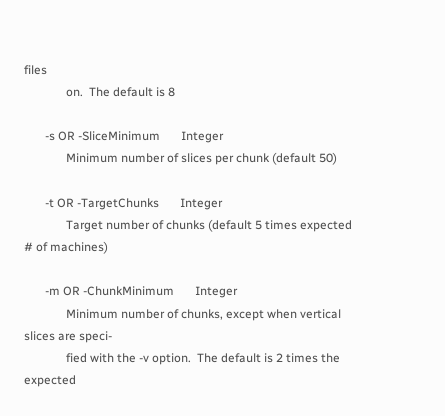files
              on.  The default is 8

       -s OR -SliceMinimum       Integer
              Minimum number of slices per chunk (default 50)

       -t OR -TargetChunks       Integer
              Target number of chunks (default 5 times expected # of machines)

       -m OR -ChunkMinimum       Integer
              Minimum number of chunks, except when vertical slices are speci-
              fied with the -v option.  The default is 2 times the expected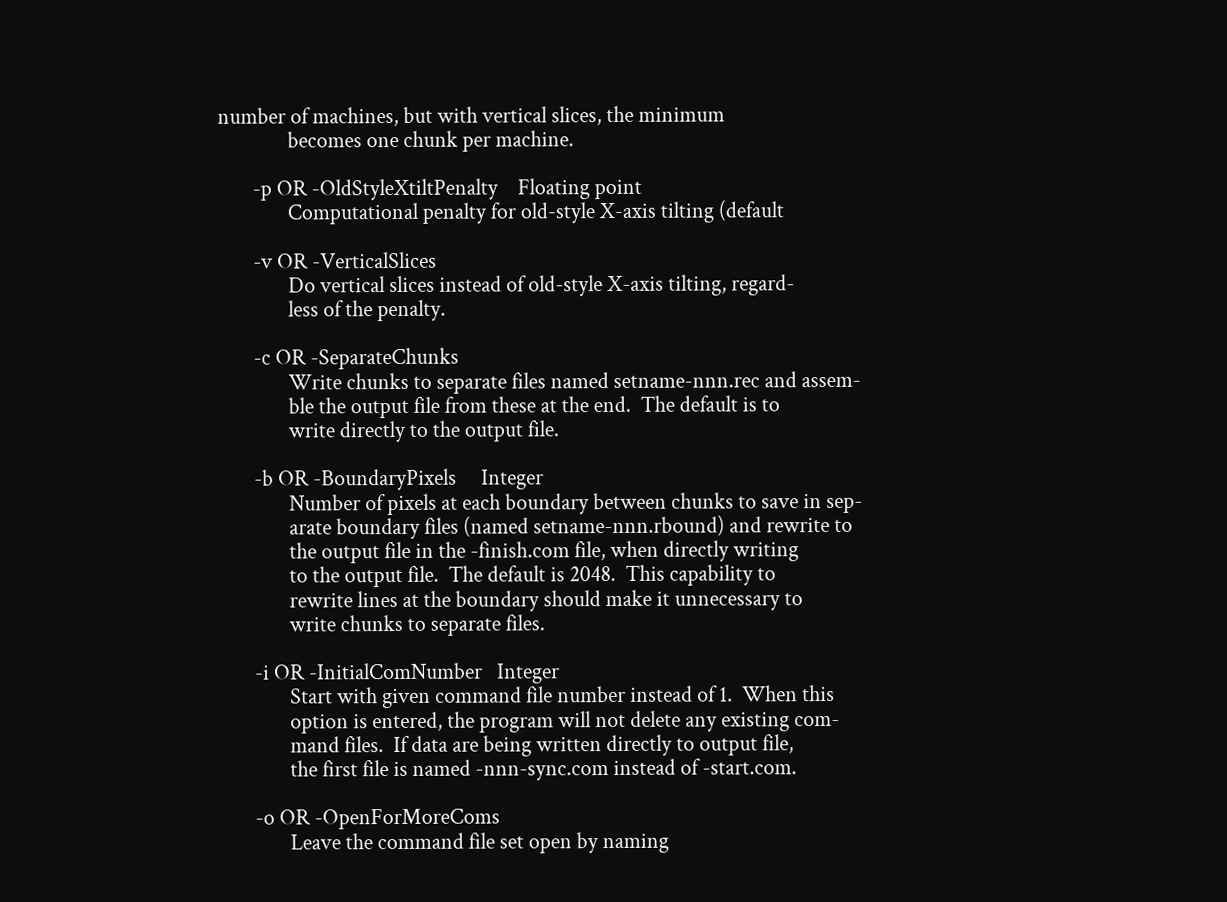number of machines, but with vertical slices, the minimum
              becomes one chunk per machine.

       -p OR -OldStyleXtiltPenalty    Floating point
              Computational penalty for old-style X-axis tilting (default

       -v OR -VerticalSlices
              Do vertical slices instead of old-style X-axis tilting, regard-
              less of the penalty.

       -c OR -SeparateChunks
              Write chunks to separate files named setname-nnn.rec and assem-
              ble the output file from these at the end.  The default is to
              write directly to the output file.

       -b OR -BoundaryPixels     Integer
              Number of pixels at each boundary between chunks to save in sep-
              arate boundary files (named setname-nnn.rbound) and rewrite to
              the output file in the -finish.com file, when directly writing
              to the output file.  The default is 2048.  This capability to
              rewrite lines at the boundary should make it unnecessary to
              write chunks to separate files.

       -i OR -InitialComNumber   Integer
              Start with given command file number instead of 1.  When this
              option is entered, the program will not delete any existing com-
              mand files.  If data are being written directly to output file,
              the first file is named -nnn-sync.com instead of -start.com.

       -o OR -OpenForMoreComs
              Leave the command file set open by naming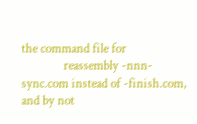the command file for
              reassembly -nnn-sync.com instead of -finish.com, and by not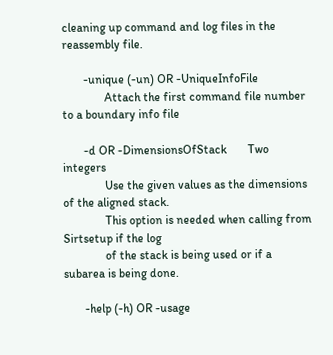cleaning up command and log files in the reassembly file.

       -unique (-un) OR -UniqueInfoFile
              Attach the first command file number to a boundary info file

       -d OR -DimensionsOfStack       Two integers
              Use the given values as the dimensions of the aligned stack.
              This option is needed when calling from Sirtsetup if the log
              of the stack is being used or if a subarea is being done.

       -help (-h) OR -usage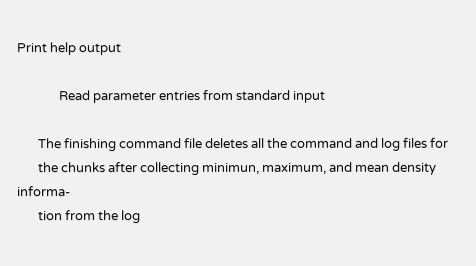Print help output

              Read parameter entries from standard input

       The finishing command file deletes all the command and log files for
       the chunks after collecting minimun, maximum, and mean density informa-
       tion from the log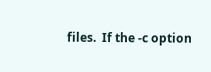files.  If the -c option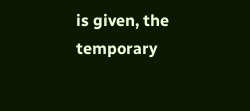is given, the temporary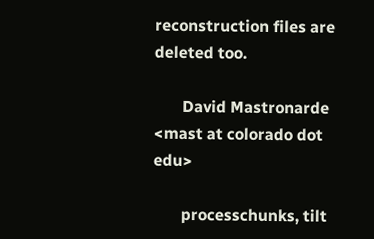reconstruction files are deleted too.

       David Mastronarde  <mast at colorado dot edu>

       processchunks, tilt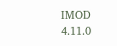IMOD                                4.11.0